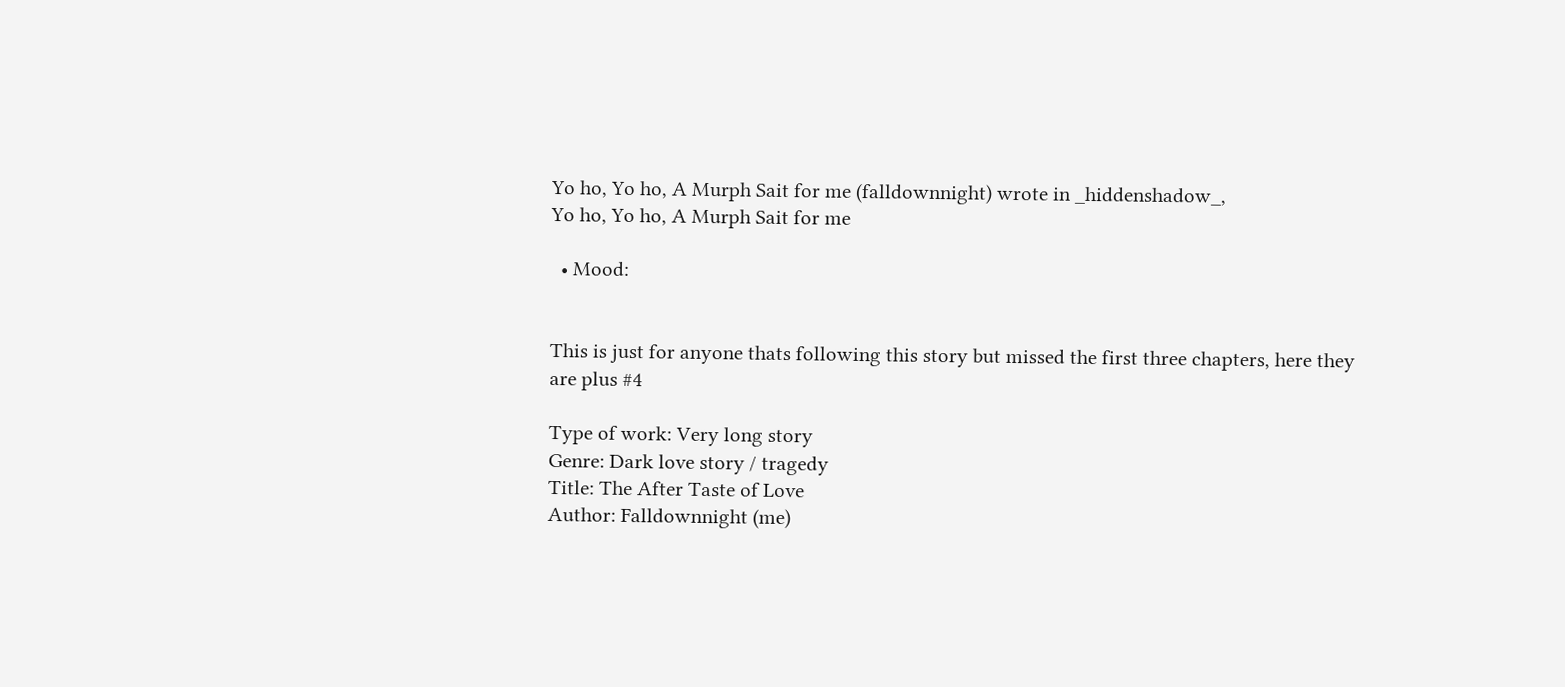Yo ho, Yo ho, A Murph Sait for me (falldownnight) wrote in _hiddenshadow_,
Yo ho, Yo ho, A Murph Sait for me

  • Mood:


This is just for anyone thats following this story but missed the first three chapters, here they are plus #4

Type of work: Very long story
Genre: Dark love story / tragedy
Title: The After Taste of Love
Author: Falldownnight (me)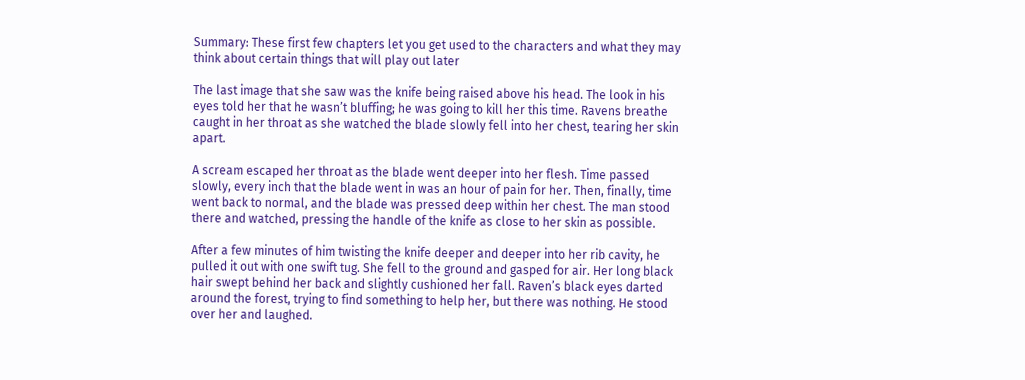Summary: These first few chapters let you get used to the characters and what they may think about certain things that will play out later

The last image that she saw was the knife being raised above his head. The look in his eyes told her that he wasn’t bluffing; he was going to kill her this time. Ravens breathe caught in her throat as she watched the blade slowly fell into her chest, tearing her skin apart.

A scream escaped her throat as the blade went deeper into her flesh. Time passed slowly, every inch that the blade went in was an hour of pain for her. Then, finally, time went back to normal, and the blade was pressed deep within her chest. The man stood there and watched, pressing the handle of the knife as close to her skin as possible.

After a few minutes of him twisting the knife deeper and deeper into her rib cavity, he pulled it out with one swift tug. She fell to the ground and gasped for air. Her long black hair swept behind her back and slightly cushioned her fall. Raven’s black eyes darted around the forest, trying to find something to help her, but there was nothing. He stood over her and laughed.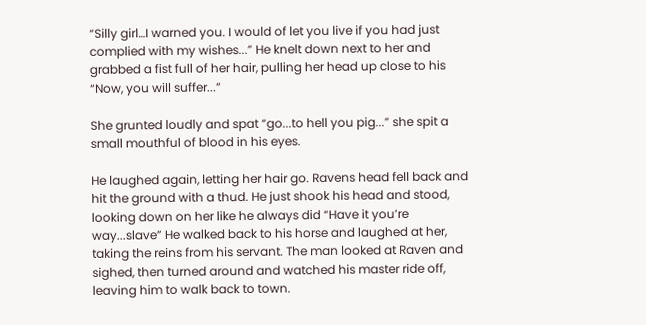“Silly girl…I warned you. I would of let you live if you had just complied with my wishes...” He knelt down next to her and grabbed a fist full of her hair, pulling her head up close to his “Now, you will suffer...”

She grunted loudly and spat “go...to hell you pig...” she spit a small mouthful of blood in his eyes.

He laughed again, letting her hair go. Ravens head fell back and hit the ground with a thud. He just shook his head and stood, looking down on her like he always did “Have it you’re way...slave” He walked back to his horse and laughed at her, taking the reins from his servant. The man looked at Raven and sighed, then turned around and watched his master ride off, leaving him to walk back to town.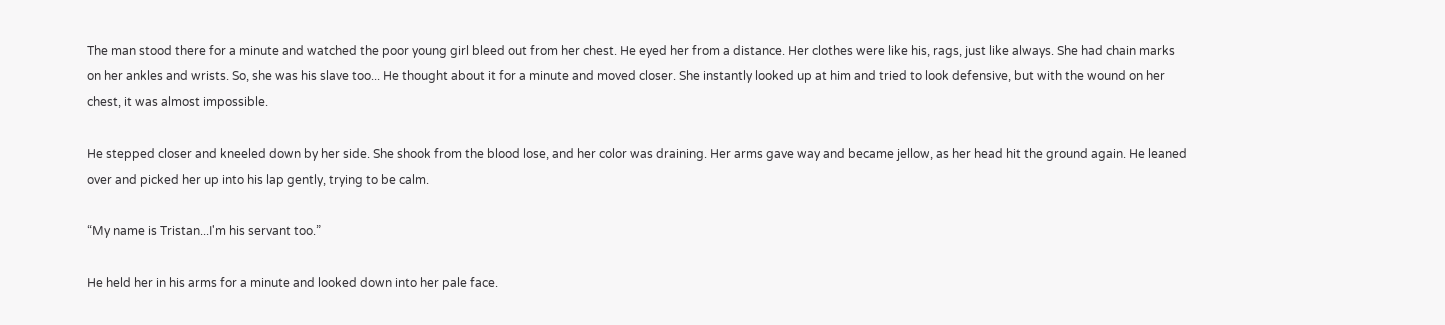The man stood there for a minute and watched the poor young girl bleed out from her chest. He eyed her from a distance. Her clothes were like his, rags, just like always. She had chain marks on her ankles and wrists. So, she was his slave too... He thought about it for a minute and moved closer. She instantly looked up at him and tried to look defensive, but with the wound on her chest, it was almost impossible.

He stepped closer and kneeled down by her side. She shook from the blood lose, and her color was draining. Her arms gave way and became jellow, as her head hit the ground again. He leaned over and picked her up into his lap gently, trying to be calm.

“My name is Tristan...I'm his servant too.”

He held her in his arms for a minute and looked down into her pale face.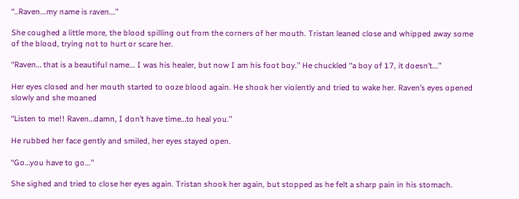“..Raven...my name is raven...”

She coughed a little more, the blood spilling out from the corners of her mouth. Tristan leaned close and whipped away some of the blood, trying not to hurt or scare her.

“Raven… that is a beautiful name... I was his healer, but now I am his foot boy.” He chuckled “a boy of 17, it doesn’t...”

Her eyes closed and her mouth started to ooze blood again. He shook her violently and tried to wake her. Raven’s eyes opened slowly and she moaned

“Listen to me!! Raven…damn, I don’t have time…to heal you.”

He rubbed her face gently and smiled, her eyes stayed open.

“Go…you have to go...”

She sighed and tried to close her eyes again. Tristan shook her again, but stopped as he felt a sharp pain in his stomach.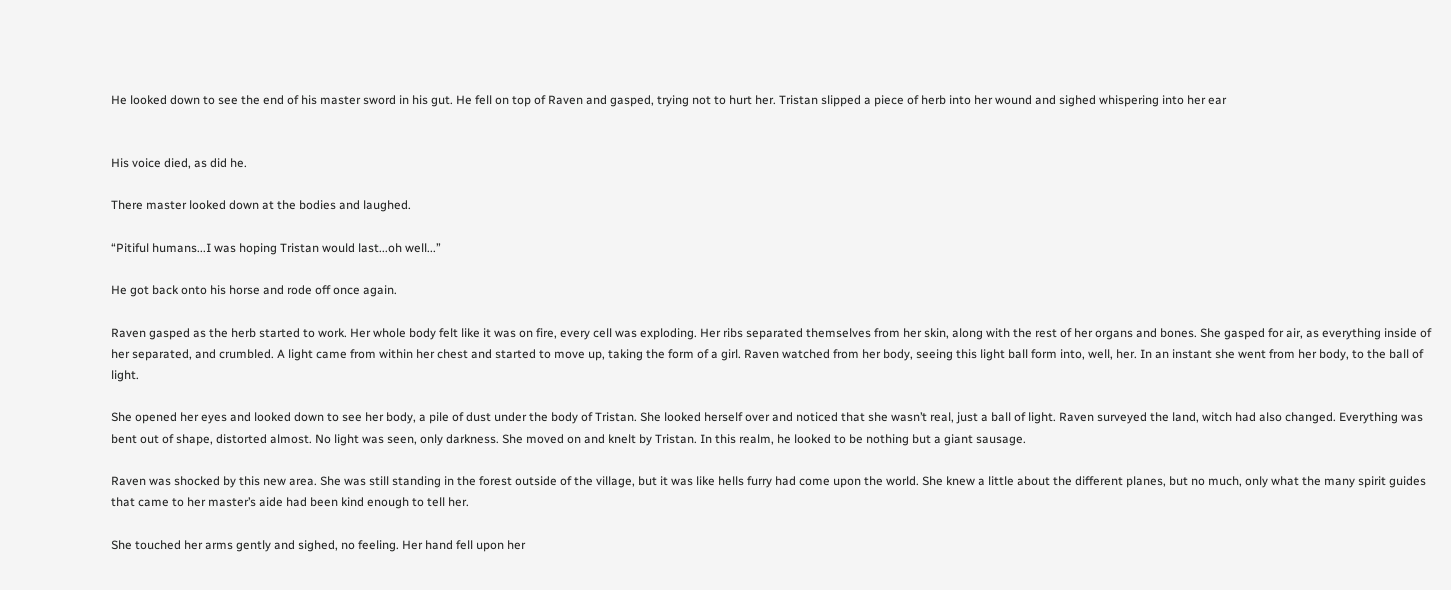He looked down to see the end of his master sword in his gut. He fell on top of Raven and gasped, trying not to hurt her. Tristan slipped a piece of herb into her wound and sighed whispering into her ear


His voice died, as did he.

There master looked down at the bodies and laughed.

“Pitiful humans...I was hoping Tristan would last...oh well...”

He got back onto his horse and rode off once again.

Raven gasped as the herb started to work. Her whole body felt like it was on fire, every cell was exploding. Her ribs separated themselves from her skin, along with the rest of her organs and bones. She gasped for air, as everything inside of her separated, and crumbled. A light came from within her chest and started to move up, taking the form of a girl. Raven watched from her body, seeing this light ball form into, well, her. In an instant she went from her body, to the ball of light.

She opened her eyes and looked down to see her body, a pile of dust under the body of Tristan. She looked herself over and noticed that she wasn’t real, just a ball of light. Raven surveyed the land, witch had also changed. Everything was bent out of shape, distorted almost. No light was seen, only darkness. She moved on and knelt by Tristan. In this realm, he looked to be nothing but a giant sausage.

Raven was shocked by this new area. She was still standing in the forest outside of the village, but it was like hells furry had come upon the world. She knew a little about the different planes, but no much, only what the many spirit guides that came to her master’s aide had been kind enough to tell her.

She touched her arms gently and sighed, no feeling. Her hand fell upon her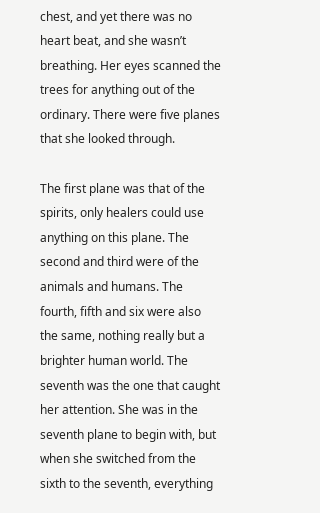chest, and yet there was no heart beat, and she wasn’t breathing. Her eyes scanned the trees for anything out of the ordinary. There were five planes that she looked through.

The first plane was that of the spirits, only healers could use anything on this plane. The second and third were of the animals and humans. The fourth, fifth and six were also the same, nothing really but a brighter human world. The seventh was the one that caught her attention. She was in the seventh plane to begin with, but when she switched from the sixth to the seventh, everything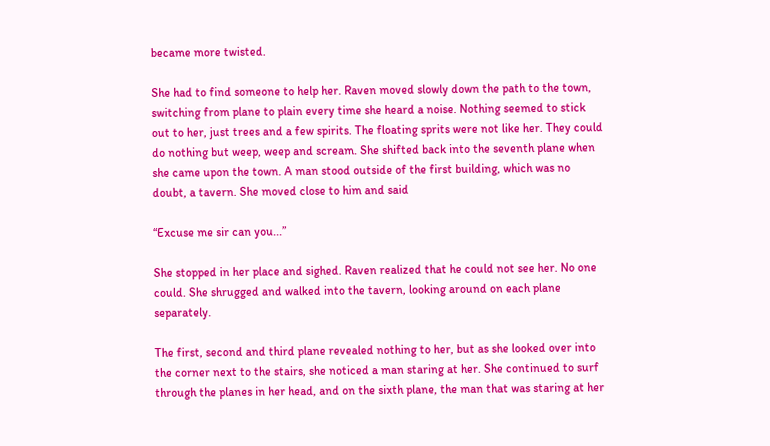became more twisted.

She had to find someone to help her. Raven moved slowly down the path to the town, switching from plane to plain every time she heard a noise. Nothing seemed to stick out to her, just trees and a few spirits. The floating sprits were not like her. They could do nothing but weep, weep and scream. She shifted back into the seventh plane when she came upon the town. A man stood outside of the first building, which was no doubt, a tavern. She moved close to him and said

“Excuse me sir can you...”

She stopped in her place and sighed. Raven realized that he could not see her. No one could. She shrugged and walked into the tavern, looking around on each plane separately.

The first, second and third plane revealed nothing to her, but as she looked over into the corner next to the stairs, she noticed a man staring at her. She continued to surf through the planes in her head, and on the sixth plane, the man that was staring at her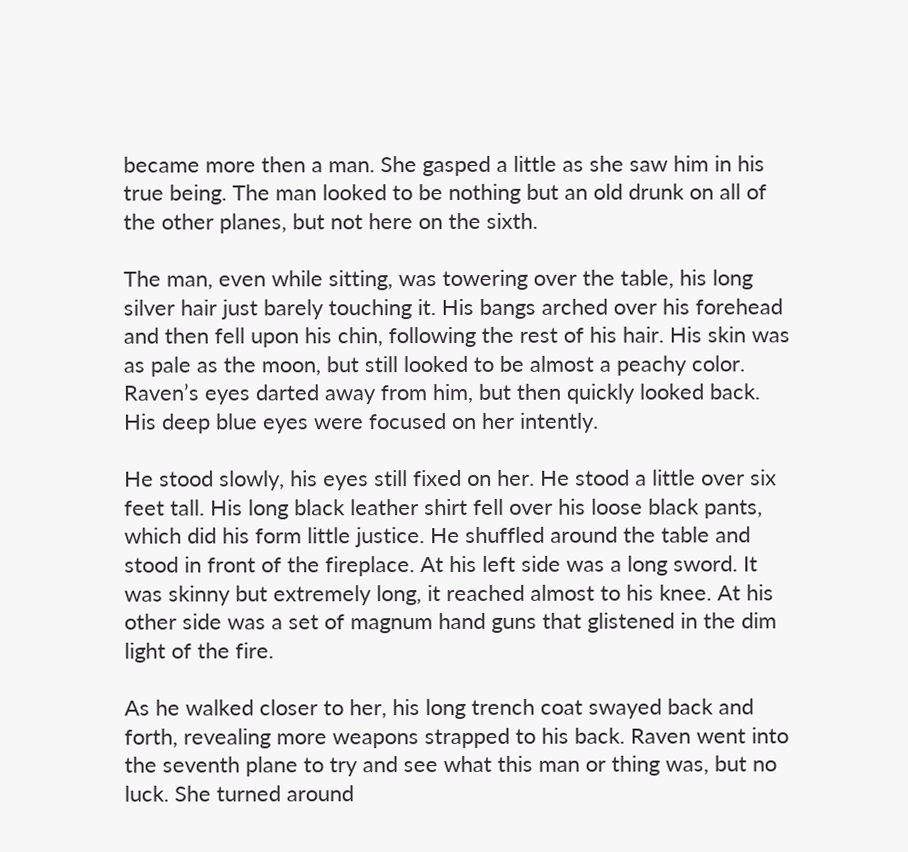became more then a man. She gasped a little as she saw him in his true being. The man looked to be nothing but an old drunk on all of the other planes, but not here on the sixth.

The man, even while sitting, was towering over the table, his long silver hair just barely touching it. His bangs arched over his forehead and then fell upon his chin, following the rest of his hair. His skin was as pale as the moon, but still looked to be almost a peachy color. Raven’s eyes darted away from him, but then quickly looked back. His deep blue eyes were focused on her intently.

He stood slowly, his eyes still fixed on her. He stood a little over six feet tall. His long black leather shirt fell over his loose black pants, which did his form little justice. He shuffled around the table and stood in front of the fireplace. At his left side was a long sword. It was skinny but extremely long, it reached almost to his knee. At his other side was a set of magnum hand guns that glistened in the dim light of the fire.

As he walked closer to her, his long trench coat swayed back and forth, revealing more weapons strapped to his back. Raven went into the seventh plane to try and see what this man or thing was, but no luck. She turned around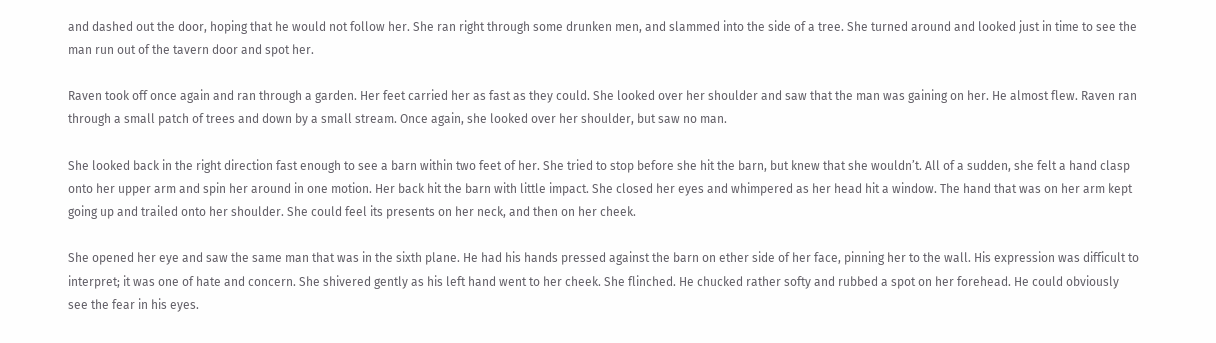and dashed out the door, hoping that he would not follow her. She ran right through some drunken men, and slammed into the side of a tree. She turned around and looked just in time to see the man run out of the tavern door and spot her.

Raven took off once again and ran through a garden. Her feet carried her as fast as they could. She looked over her shoulder and saw that the man was gaining on her. He almost flew. Raven ran through a small patch of trees and down by a small stream. Once again, she looked over her shoulder, but saw no man.

She looked back in the right direction fast enough to see a barn within two feet of her. She tried to stop before she hit the barn, but knew that she wouldn’t. All of a sudden, she felt a hand clasp onto her upper arm and spin her around in one motion. Her back hit the barn with little impact. She closed her eyes and whimpered as her head hit a window. The hand that was on her arm kept going up and trailed onto her shoulder. She could feel its presents on her neck, and then on her cheek.

She opened her eye and saw the same man that was in the sixth plane. He had his hands pressed against the barn on ether side of her face, pinning her to the wall. His expression was difficult to interpret; it was one of hate and concern. She shivered gently as his left hand went to her cheek. She flinched. He chucked rather softy and rubbed a spot on her forehead. He could obviously see the fear in his eyes.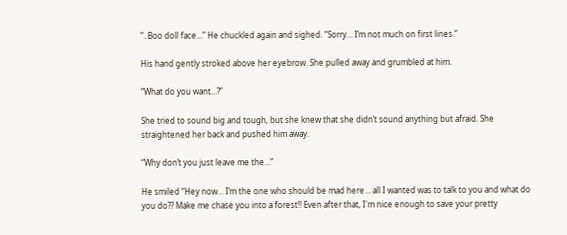“..Boo doll face...” He chuckled again and sighed. “Sorry… I’m not much on first lines.”

His hand gently stroked above her eyebrow. She pulled away and grumbled at him.

“What do you want…?”

She tried to sound big and tough, but she knew that she didn’t sound anything but afraid. She straightened her back and pushed him away.

“Why don’t you just leave me the…”

He smiled “Hey now… I’m the one who should be mad here… all I wanted was to talk to you and what do you do?? Make me chase you into a forest!! Even after that, I'm nice enough to save your pretty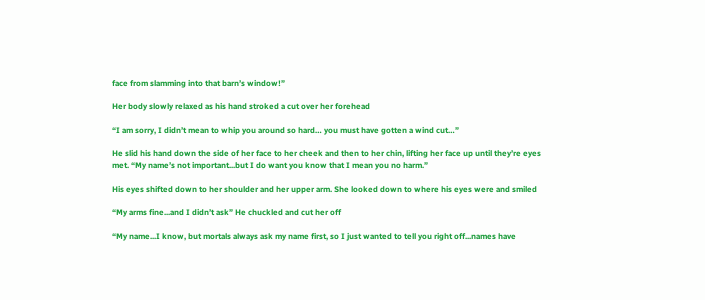face from slamming into that barn’s window!”

Her body slowly relaxed as his hand stroked a cut over her forehead

“I am sorry, I didn’t mean to whip you around so hard… you must have gotten a wind cut…”

He slid his hand down the side of her face to her cheek and then to her chin, lifting her face up until they’re eyes met. “My name’s not important...but I do want you know that I mean you no harm.”

His eyes shifted down to her shoulder and her upper arm. She looked down to where his eyes were and smiled

“My arms fine...and I didn’t ask” He chuckled and cut her off

“My name...I know, but mortals always ask my name first, so I just wanted to tell you right off...names have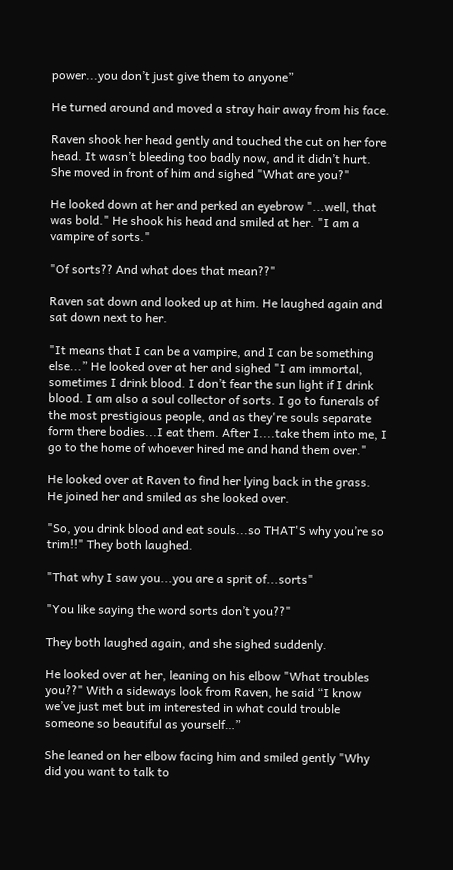power...you don’t just give them to anyone”

He turned around and moved a stray hair away from his face.

Raven shook her head gently and touched the cut on her fore head. It wasn’t bleeding too badly now, and it didn’t hurt. She moved in front of him and sighed "What are you?"

He looked down at her and perked an eyebrow "...well, that was bold." He shook his head and smiled at her. "I am a vampire of sorts."

"Of sorts?? And what does that mean??"

Raven sat down and looked up at him. He laughed again and sat down next to her.

"It means that I can be a vampire, and I can be something else...” He looked over at her and sighed "I am immortal, sometimes I drink blood. I don’t fear the sun light if I drink blood. I am also a soul collector of sorts. I go to funerals of the most prestigious people, and as they're souls separate form there bodies...I eat them. After I....take them into me, I go to the home of whoever hired me and hand them over."

He looked over at Raven to find her lying back in the grass. He joined her and smiled as she looked over.

"So, you drink blood and eat souls...so THAT'S why you’re so trim!!" They both laughed.

"That why I saw you...you are a sprit of...sorts"

"You like saying the word sorts don’t you??"

They both laughed again, and she sighed suddenly.

He looked over at her, leaning on his elbow "What troubles you??" With a sideways look from Raven, he said “I know we’ve just met but im interested in what could trouble someone so beautiful as yourself…”

She leaned on her elbow facing him and smiled gently "Why did you want to talk to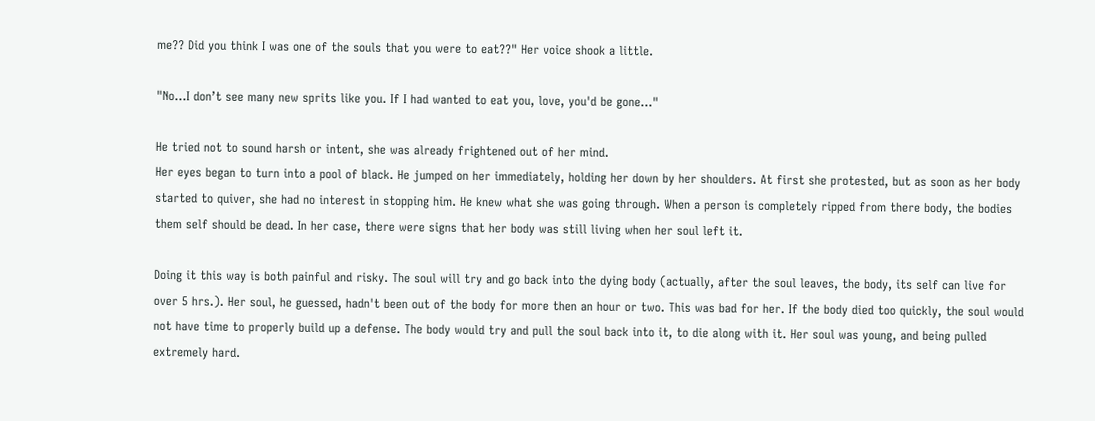me?? Did you think I was one of the souls that you were to eat??" Her voice shook a little.

"No...I don’t see many new sprits like you. If I had wanted to eat you, love, you'd be gone..."

He tried not to sound harsh or intent, she was already frightened out of her mind.
Her eyes began to turn into a pool of black. He jumped on her immediately, holding her down by her shoulders. At first she protested, but as soon as her body started to quiver, she had no interest in stopping him. He knew what she was going through. When a person is completely ripped from there body, the bodies them self should be dead. In her case, there were signs that her body was still living when her soul left it.

Doing it this way is both painful and risky. The soul will try and go back into the dying body (actually, after the soul leaves, the body, its self can live for over 5 hrs.). Her soul, he guessed, hadn't been out of the body for more then an hour or two. This was bad for her. If the body died too quickly, the soul would not have time to properly build up a defense. The body would try and pull the soul back into it, to die along with it. Her soul was young, and being pulled extremely hard.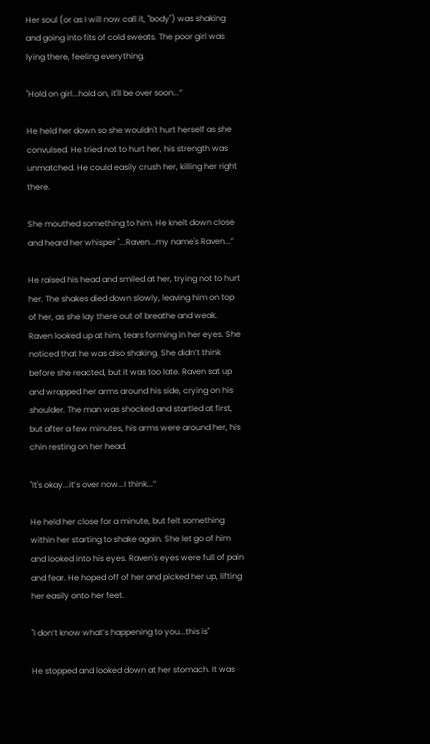Her soul (or as I will now call it, "body") was shaking and going into fits of cold sweats. The poor girl was lying there, feeling everything.

"Hold on girl...hold on, it'll be over soon...”

He held her down so she wouldn't hurt herself as she convulsed. He tried not to hurt her, his strength was unmatched. He could easily crush her, killing her right there.

She mouthed something to him. He knelt down close and heard her whisper "...Raven...my name's Raven...”

He raised his head and smiled at her, trying not to hurt her. The shakes died down slowly, leaving him on top of her, as she lay there out of breathe and weak. Raven looked up at him, tears forming in her eyes. She noticed that he was also shaking. She didn’t think before she reacted, but it was too late. Raven sat up and wrapped her arms around his side, crying on his shoulder. The man was shocked and startled at first, but after a few minutes, his arms were around her, his chin resting on her head.

"It's okay...it’s over now...I think...”

He held her close for a minute, but felt something within her starting to shake again. She let go of him and looked into his eyes. Raven's eyes were full of pain and fear. He hoped off of her and picked her up, lifting her easily onto her feet.

"I don’t know what’s happening to you...this is"

He stopped and looked down at her stomach. It was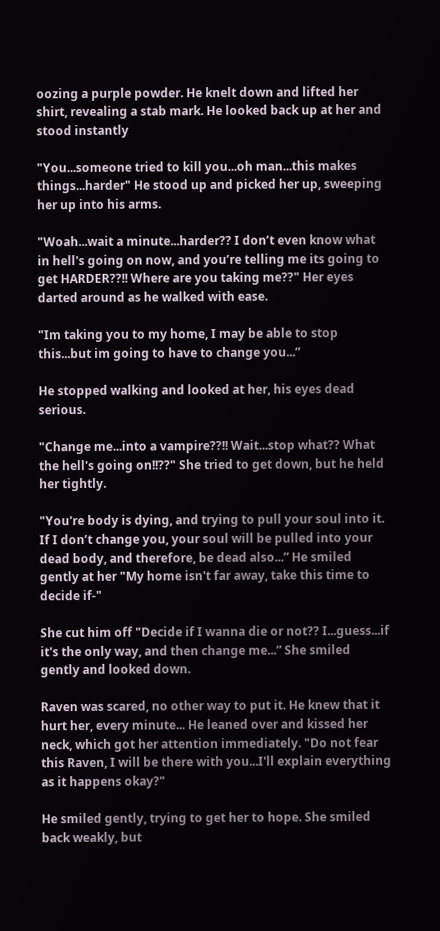oozing a purple powder. He knelt down and lifted her shirt, revealing a stab mark. He looked back up at her and stood instantly

"You...someone tried to kill you...oh man...this makes things...harder" He stood up and picked her up, sweeping her up into his arms.

"Woah...wait a minute...harder?? I don’t even know what in hell's going on now, and you’re telling me its going to get HARDER??!! Where are you taking me??" Her eyes darted around as he walked with ease.

"Im taking you to my home, I may be able to stop this...but im going to have to change you...”

He stopped walking and looked at her, his eyes dead serious.

"Change me...into a vampire??!! Wait...stop what?? What the hell's going on!!??" She tried to get down, but he held her tightly.

"You're body is dying, and trying to pull your soul into it. If I don’t change you, your soul will be pulled into your dead body, and therefore, be dead also...” He smiled gently at her "My home isn't far away, take this time to decide if-"

She cut him off "Decide if I wanna die or not?? I...guess...if it's the only way, and then change me...” She smiled gently and looked down.

Raven was scared, no other way to put it. He knew that it hurt her, every minute... He leaned over and kissed her neck, which got her attention immediately. "Do not fear this Raven, I will be there with you...I'll explain everything as it happens okay?"

He smiled gently, trying to get her to hope. She smiled back weakly, but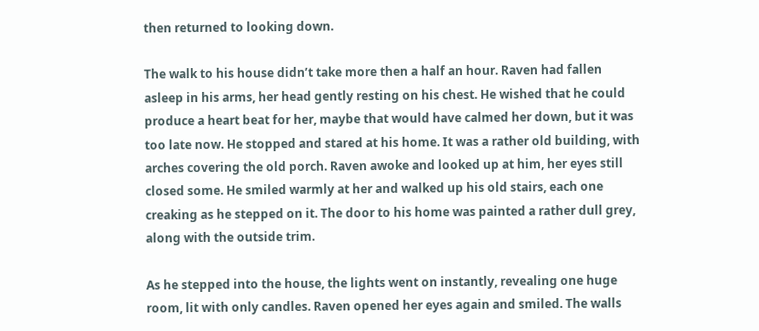then returned to looking down.

The walk to his house didn’t take more then a half an hour. Raven had fallen asleep in his arms, her head gently resting on his chest. He wished that he could produce a heart beat for her, maybe that would have calmed her down, but it was too late now. He stopped and stared at his home. It was a rather old building, with arches covering the old porch. Raven awoke and looked up at him, her eyes still closed some. He smiled warmly at her and walked up his old stairs, each one creaking as he stepped on it. The door to his home was painted a rather dull grey, along with the outside trim.

As he stepped into the house, the lights went on instantly, revealing one huge room, lit with only candles. Raven opened her eyes again and smiled. The walls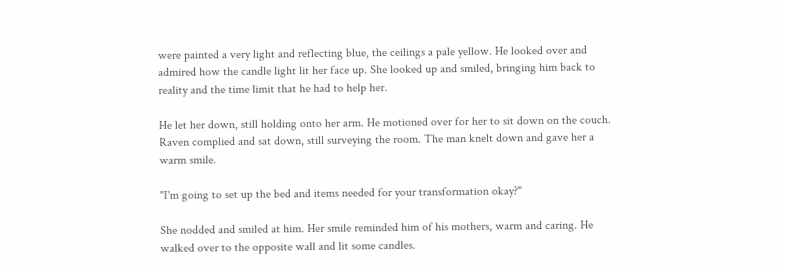were painted a very light and reflecting blue, the ceilings a pale yellow. He looked over and admired how the candle light lit her face up. She looked up and smiled, bringing him back to reality and the time limit that he had to help her.

He let her down, still holding onto her arm. He motioned over for her to sit down on the couch. Raven complied and sat down, still surveying the room. The man knelt down and gave her a warm smile.

"I'm going to set up the bed and items needed for your transformation okay?"

She nodded and smiled at him. Her smile reminded him of his mothers, warm and caring. He walked over to the opposite wall and lit some candles.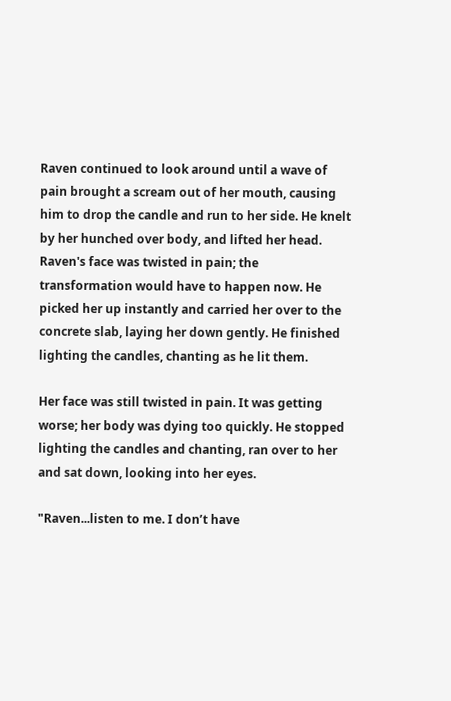Raven continued to look around until a wave of pain brought a scream out of her mouth, causing him to drop the candle and run to her side. He knelt by her hunched over body, and lifted her head. Raven's face was twisted in pain; the transformation would have to happen now. He picked her up instantly and carried her over to the concrete slab, laying her down gently. He finished lighting the candles, chanting as he lit them.

Her face was still twisted in pain. It was getting worse; her body was dying too quickly. He stopped lighting the candles and chanting, ran over to her and sat down, looking into her eyes.

"Raven...listen to me. I don’t have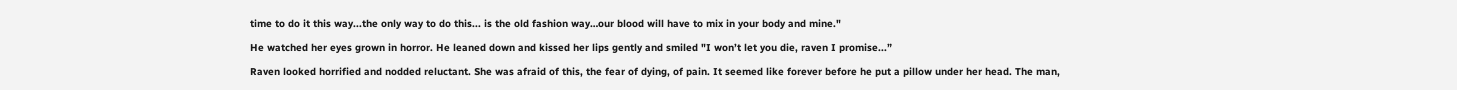time to do it this way...the only way to do this... is the old fashion way…our blood will have to mix in your body and mine."

He watched her eyes grown in horror. He leaned down and kissed her lips gently and smiled "I won’t let you die, raven I promise...”

Raven looked horrified and nodded reluctant. She was afraid of this, the fear of dying, of pain. It seemed like forever before he put a pillow under her head. The man,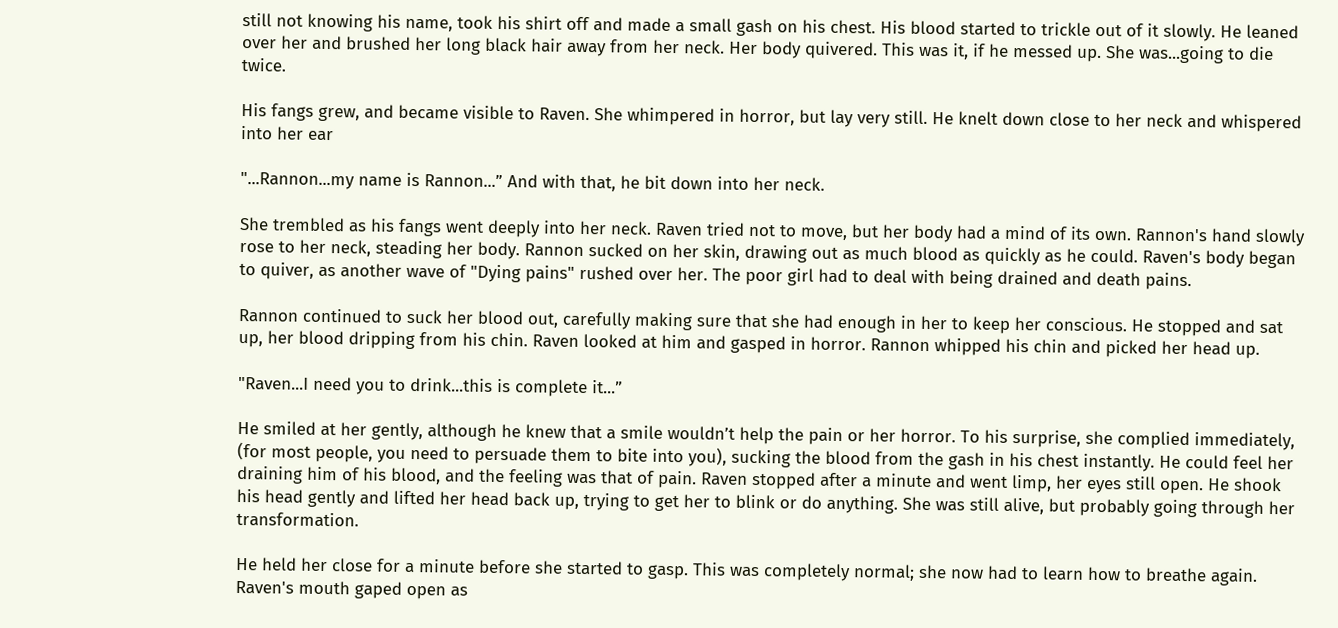still not knowing his name, took his shirt off and made a small gash on his chest. His blood started to trickle out of it slowly. He leaned over her and brushed her long black hair away from her neck. Her body quivered. This was it, if he messed up. She was...going to die twice.

His fangs grew, and became visible to Raven. She whimpered in horror, but lay very still. He knelt down close to her neck and whispered into her ear

"...Rannon...my name is Rannon...” And with that, he bit down into her neck.

She trembled as his fangs went deeply into her neck. Raven tried not to move, but her body had a mind of its own. Rannon's hand slowly rose to her neck, steading her body. Rannon sucked on her skin, drawing out as much blood as quickly as he could. Raven's body began to quiver, as another wave of "Dying pains" rushed over her. The poor girl had to deal with being drained and death pains.

Rannon continued to suck her blood out, carefully making sure that she had enough in her to keep her conscious. He stopped and sat up, her blood dripping from his chin. Raven looked at him and gasped in horror. Rannon whipped his chin and picked her head up.

"Raven...I need you to drink...this is complete it...”

He smiled at her gently, although he knew that a smile wouldn’t help the pain or her horror. To his surprise, she complied immediately, (for most people, you need to persuade them to bite into you), sucking the blood from the gash in his chest instantly. He could feel her draining him of his blood, and the feeling was that of pain. Raven stopped after a minute and went limp, her eyes still open. He shook his head gently and lifted her head back up, trying to get her to blink or do anything. She was still alive, but probably going through her transformation.

He held her close for a minute before she started to gasp. This was completely normal; she now had to learn how to breathe again. Raven's mouth gaped open as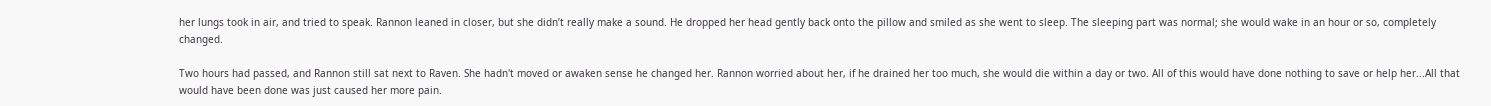her lungs took in air, and tried to speak. Rannon leaned in closer, but she didn’t really make a sound. He dropped her head gently back onto the pillow and smiled as she went to sleep. The sleeping part was normal; she would wake in an hour or so, completely changed.

Two hours had passed, and Rannon still sat next to Raven. She hadn't moved or awaken sense he changed her. Rannon worried about her, if he drained her too much, she would die within a day or two. All of this would have done nothing to save or help her...All that would have been done was just caused her more pain.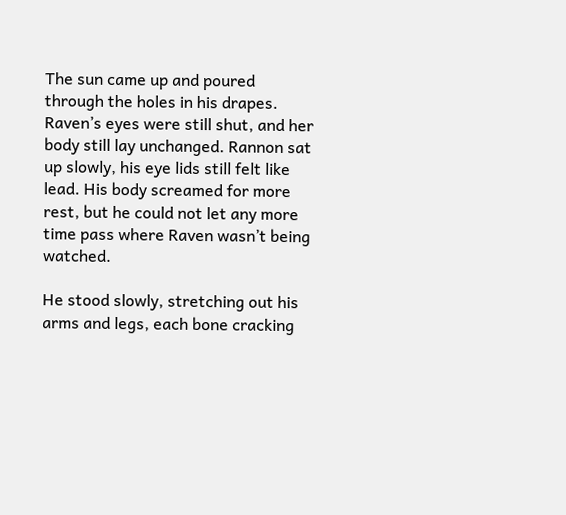The sun came up and poured through the holes in his drapes. Raven’s eyes were still shut, and her body still lay unchanged. Rannon sat up slowly, his eye lids still felt like lead. His body screamed for more rest, but he could not let any more time pass where Raven wasn’t being watched.

He stood slowly, stretching out his arms and legs, each bone cracking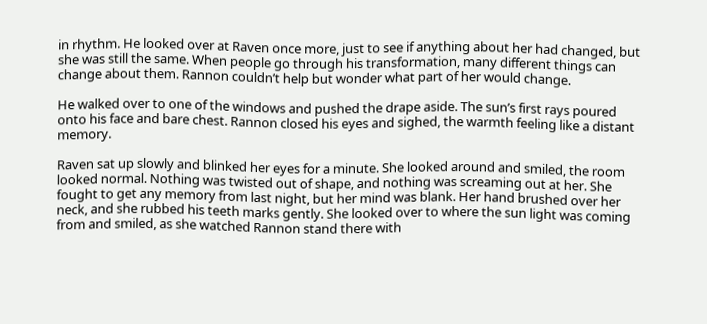in rhythm. He looked over at Raven once more, just to see if anything about her had changed, but she was still the same. When people go through his transformation, many different things can change about them. Rannon couldn’t help but wonder what part of her would change.

He walked over to one of the windows and pushed the drape aside. The sun’s first rays poured onto his face and bare chest. Rannon closed his eyes and sighed, the warmth feeling like a distant memory.

Raven sat up slowly and blinked her eyes for a minute. She looked around and smiled, the room looked normal. Nothing was twisted out of shape, and nothing was screaming out at her. She fought to get any memory from last night, but her mind was blank. Her hand brushed over her neck, and she rubbed his teeth marks gently. She looked over to where the sun light was coming from and smiled, as she watched Rannon stand there with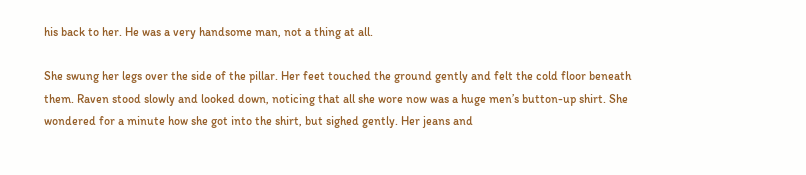his back to her. He was a very handsome man, not a thing at all.

She swung her legs over the side of the pillar. Her feet touched the ground gently and felt the cold floor beneath them. Raven stood slowly and looked down, noticing that all she wore now was a huge men’s button-up shirt. She wondered for a minute how she got into the shirt, but sighed gently. Her jeans and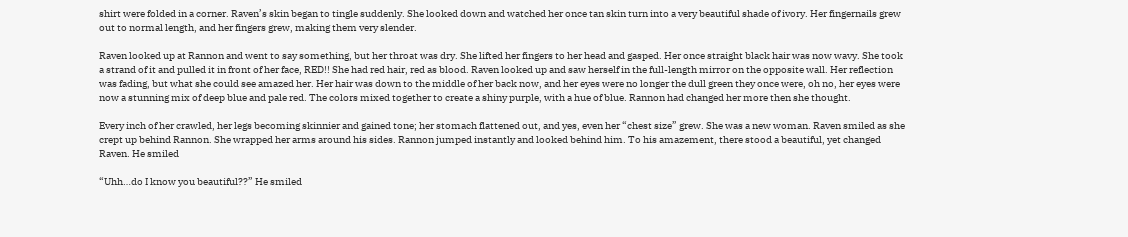shirt were folded in a corner. Raven’s skin began to tingle suddenly. She looked down and watched her once tan skin turn into a very beautiful shade of ivory. Her fingernails grew out to normal length, and her fingers grew, making them very slender.

Raven looked up at Rannon and went to say something, but her throat was dry. She lifted her fingers to her head and gasped. Her once straight black hair was now wavy. She took a strand of it and pulled it in front of her face, RED!! She had red hair, red as blood. Raven looked up and saw herself in the full-length mirror on the opposite wall. Her reflection was fading, but what she could see amazed her. Her hair was down to the middle of her back now, and her eyes were no longer the dull green they once were, oh no, her eyes were now a stunning mix of deep blue and pale red. The colors mixed together to create a shiny purple, with a hue of blue. Rannon had changed her more then she thought.

Every inch of her crawled, her legs becoming skinnier and gained tone; her stomach flattened out, and yes, even her “chest size” grew. She was a new woman. Raven smiled as she crept up behind Rannon. She wrapped her arms around his sides. Rannon jumped instantly and looked behind him. To his amazement, there stood a beautiful, yet changed Raven. He smiled

“Uhh…do I know you beautiful??” He smiled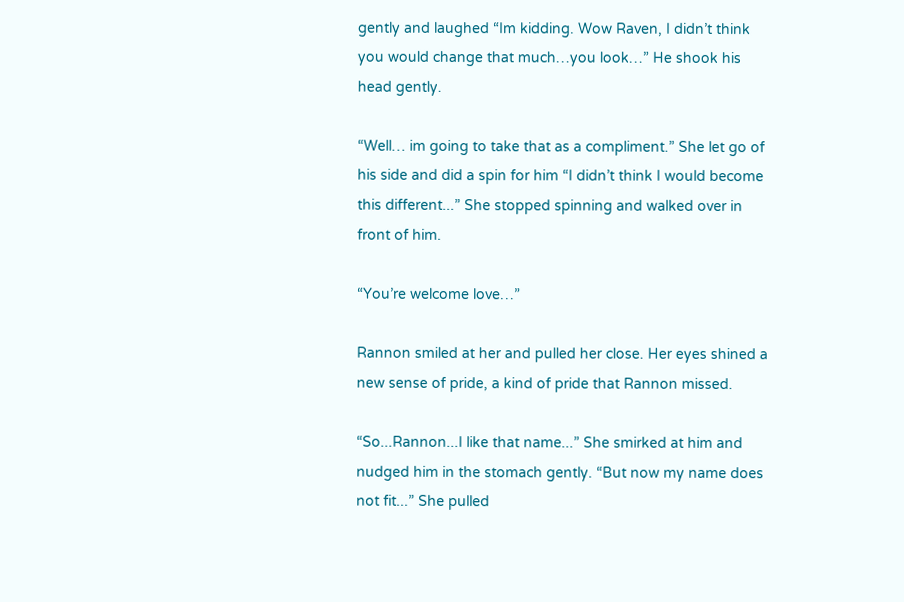gently and laughed “Im kidding. Wow Raven, I didn’t think you would change that much…you look…” He shook his head gently.

“Well… im going to take that as a compliment.” She let go of his side and did a spin for him “I didn’t think I would become this different...” She stopped spinning and walked over in front of him.

“You’re welcome love…”

Rannon smiled at her and pulled her close. Her eyes shined a new sense of pride, a kind of pride that Rannon missed.

“So...Rannon...I like that name...” She smirked at him and nudged him in the stomach gently. “But now my name does not fit...” She pulled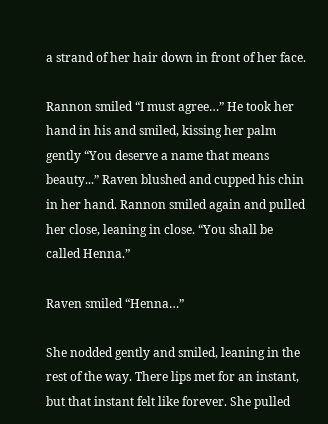a strand of her hair down in front of her face.

Rannon smiled “I must agree…” He took her hand in his and smiled, kissing her palm gently “You deserve a name that means beauty...” Raven blushed and cupped his chin in her hand. Rannon smiled again and pulled her close, leaning in close. “You shall be called Henna.”

Raven smiled “Henna…”

She nodded gently and smiled, leaning in the rest of the way. There lips met for an instant, but that instant felt like forever. She pulled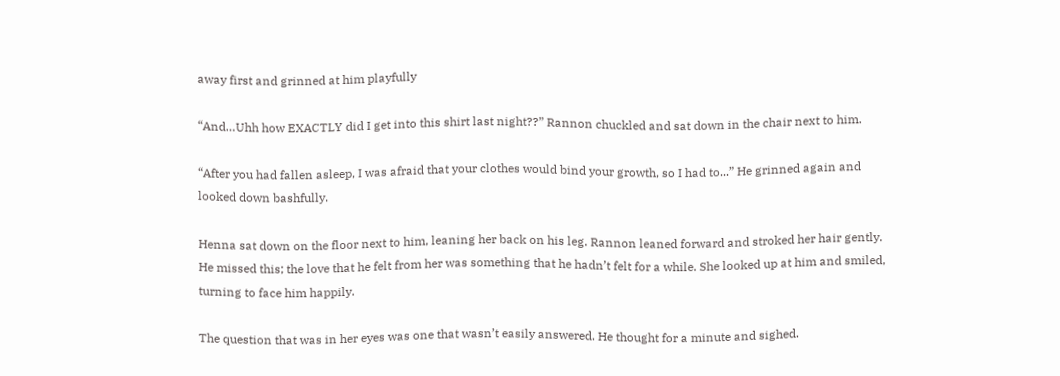away first and grinned at him playfully

“And…Uhh how EXACTLY did I get into this shirt last night??” Rannon chuckled and sat down in the chair next to him.

“After you had fallen asleep, I was afraid that your clothes would bind your growth, so I had to...” He grinned again and looked down bashfully.

Henna sat down on the floor next to him, leaning her back on his leg. Rannon leaned forward and stroked her hair gently. He missed this; the love that he felt from her was something that he hadn’t felt for a while. She looked up at him and smiled, turning to face him happily.

The question that was in her eyes was one that wasn’t easily answered. He thought for a minute and sighed.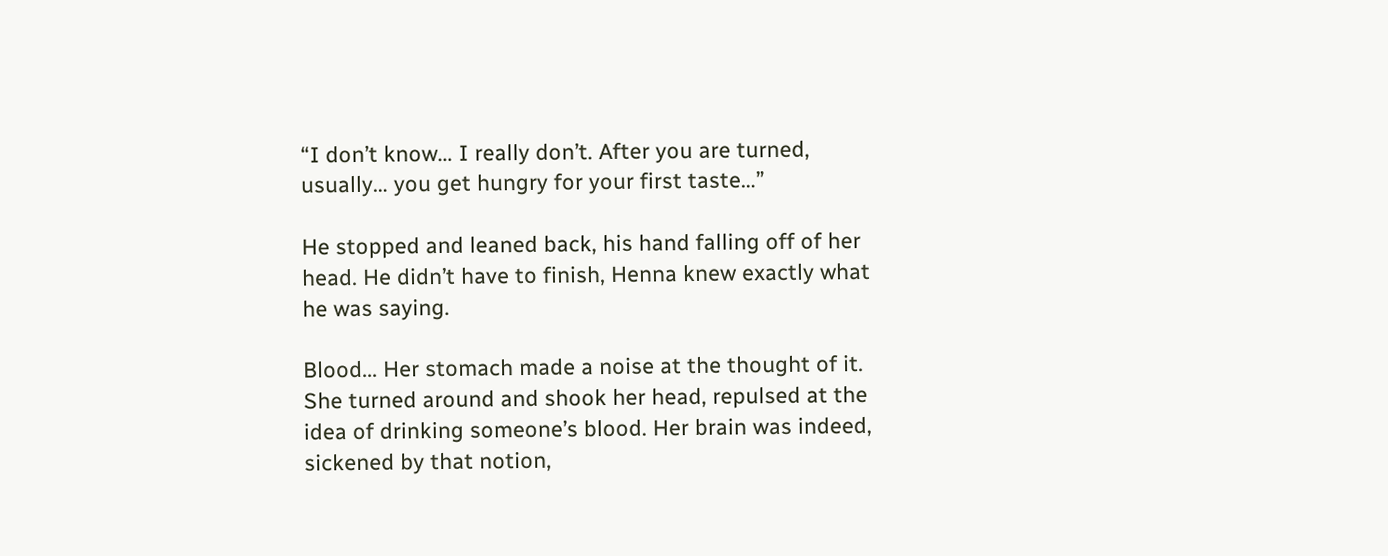“I don’t know… I really don’t. After you are turned, usually… you get hungry for your first taste…”

He stopped and leaned back, his hand falling off of her head. He didn’t have to finish, Henna knew exactly what he was saying.

Blood... Her stomach made a noise at the thought of it. She turned around and shook her head, repulsed at the idea of drinking someone’s blood. Her brain was indeed, sickened by that notion,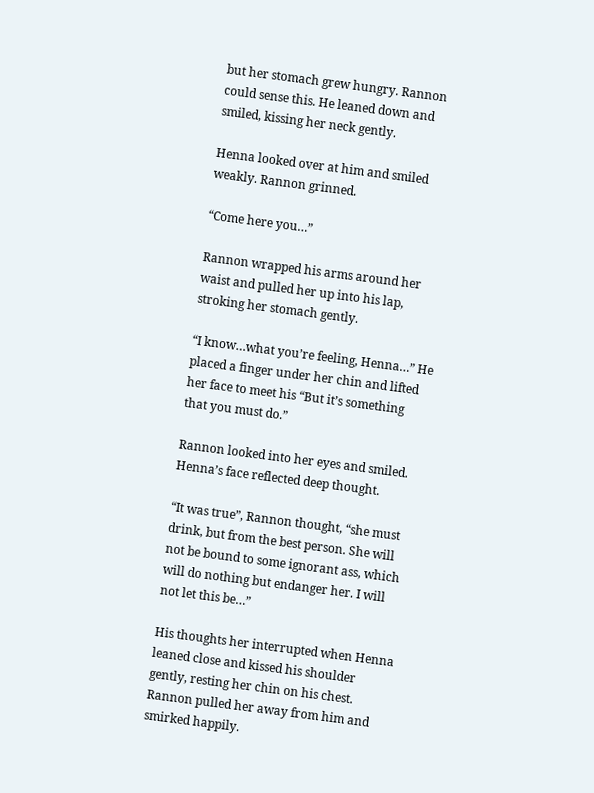but her stomach grew hungry. Rannon could sense this. He leaned down and smiled, kissing her neck gently.

Henna looked over at him and smiled weakly. Rannon grinned.

“Come here you…”

Rannon wrapped his arms around her waist and pulled her up into his lap, stroking her stomach gently.

“I know…what you’re feeling, Henna…” He placed a finger under her chin and lifted her face to meet his “But it’s something that you must do.”

Rannon looked into her eyes and smiled. Henna’s face reflected deep thought.

“It was true”, Rannon thought, “she must drink, but from the best person. She will not be bound to some ignorant ass, which will do nothing but endanger her. I will not let this be…”

His thoughts her interrupted when Henna leaned close and kissed his shoulder gently, resting her chin on his chest. Rannon pulled her away from him and smirked happily.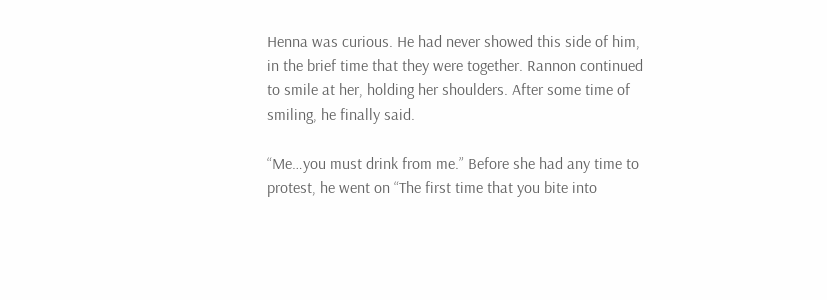Henna was curious. He had never showed this side of him, in the brief time that they were together. Rannon continued to smile at her, holding her shoulders. After some time of smiling, he finally said.

“Me…you must drink from me.” Before she had any time to protest, he went on “The first time that you bite into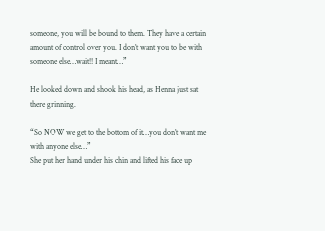someone, you will be bound to them. They have a certain amount of control over you. I don’t want you to be with someone else…wait!! I meant…”

He looked down and shook his head, as Henna just sat there grinning.

“So NOW we get to the bottom of it…you don’t want me with anyone else…”
She put her hand under his chin and lifted his face up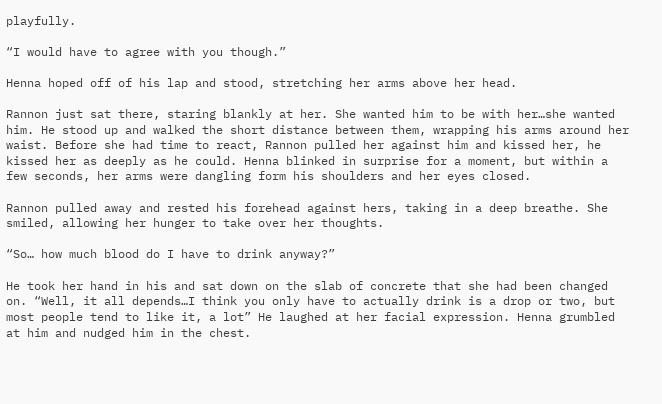playfully.

“I would have to agree with you though.”

Henna hoped off of his lap and stood, stretching her arms above her head.

Rannon just sat there, staring blankly at her. She wanted him to be with her…she wanted him. He stood up and walked the short distance between them, wrapping his arms around her waist. Before she had time to react, Rannon pulled her against him and kissed her, he kissed her as deeply as he could. Henna blinked in surprise for a moment, but within a few seconds, her arms were dangling form his shoulders and her eyes closed.

Rannon pulled away and rested his forehead against hers, taking in a deep breathe. She smiled, allowing her hunger to take over her thoughts.

“So… how much blood do I have to drink anyway?”

He took her hand in his and sat down on the slab of concrete that she had been changed on. “Well, it all depends…I think you only have to actually drink is a drop or two, but most people tend to like it, a lot” He laughed at her facial expression. Henna grumbled at him and nudged him in the chest.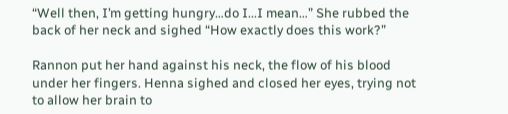“Well then, I’m getting hungry…do I...I mean…” She rubbed the back of her neck and sighed “How exactly does this work?”

Rannon put her hand against his neck, the flow of his blood under her fingers. Henna sighed and closed her eyes, trying not to allow her brain to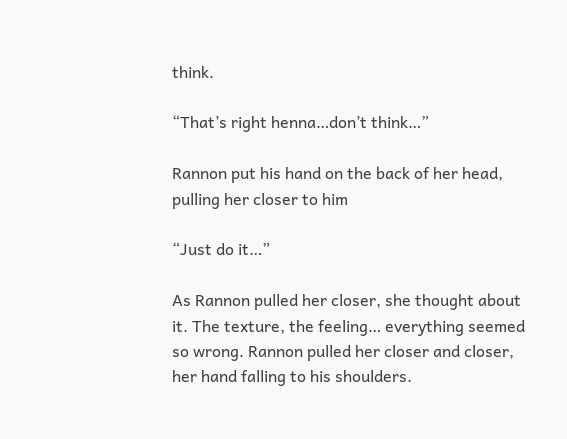think.

“That’s right henna…don’t think…”

Rannon put his hand on the back of her head, pulling her closer to him

“Just do it…”

As Rannon pulled her closer, she thought about it. The texture, the feeling… everything seemed so wrong. Rannon pulled her closer and closer, her hand falling to his shoulders.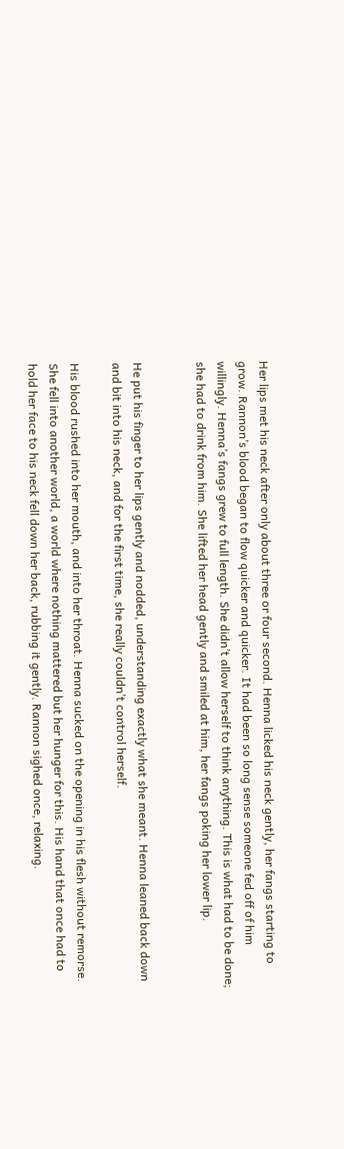Her lips met his neck after only about three or four second. Henna licked his neck gently, her fangs starting to grow. Rannon’s blood began to flow quicker and quicker. It had been so long sense someone fed off of him willingly. Henna’s fangs grew to full length. She didn’t allow herself to think anything. This is what had to be done; she had to drink from him. She lifted her head gently and smiled at him, her fangs poking her lower lip.


He put his finger to her lips gently and nodded, understanding exactly what she meant. Henna leaned back down and bit into his neck, and for the first time, she really couldn’t control herself.

His blood rushed into her mouth, and into her throat. Henna sucked on the opening in his flesh without remorse. She fell into another world, a world where nothing mattered but her hunger for this. His hand that once had to hold her face to his neck fell down her back, rubbing it gently. Rannon sighed once, relaxing.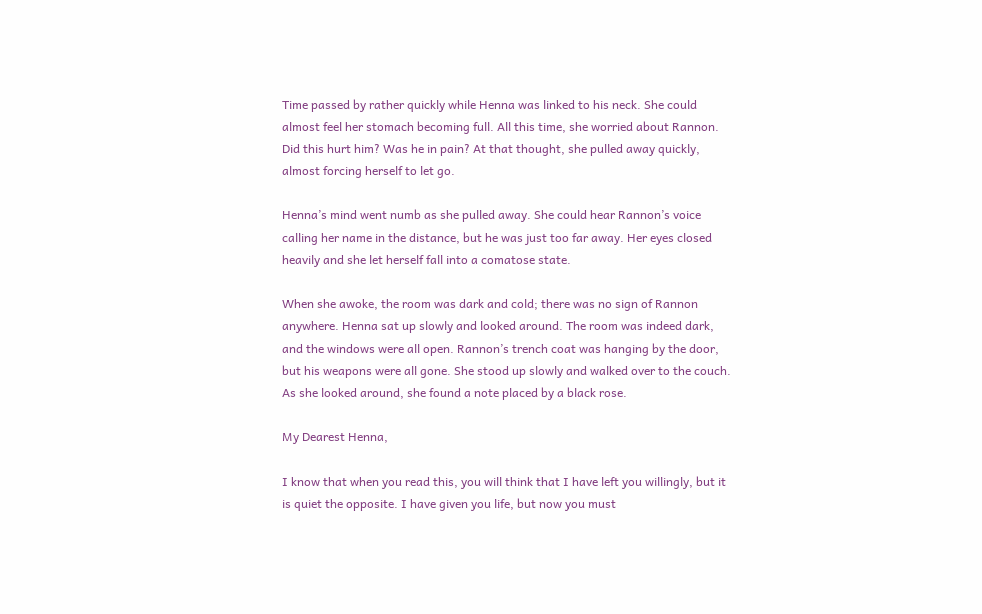Time passed by rather quickly while Henna was linked to his neck. She could almost feel her stomach becoming full. All this time, she worried about Rannon. Did this hurt him? Was he in pain? At that thought, she pulled away quickly, almost forcing herself to let go.

Henna’s mind went numb as she pulled away. She could hear Rannon’s voice calling her name in the distance, but he was just too far away. Her eyes closed heavily and she let herself fall into a comatose state.

When she awoke, the room was dark and cold; there was no sign of Rannon anywhere. Henna sat up slowly and looked around. The room was indeed dark, and the windows were all open. Rannon’s trench coat was hanging by the door, but his weapons were all gone. She stood up slowly and walked over to the couch. As she looked around, she found a note placed by a black rose.

My Dearest Henna,

I know that when you read this, you will think that I have left you willingly, but it is quiet the opposite. I have given you life, but now you must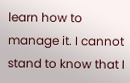learn how to manage it. I cannot stand to know that I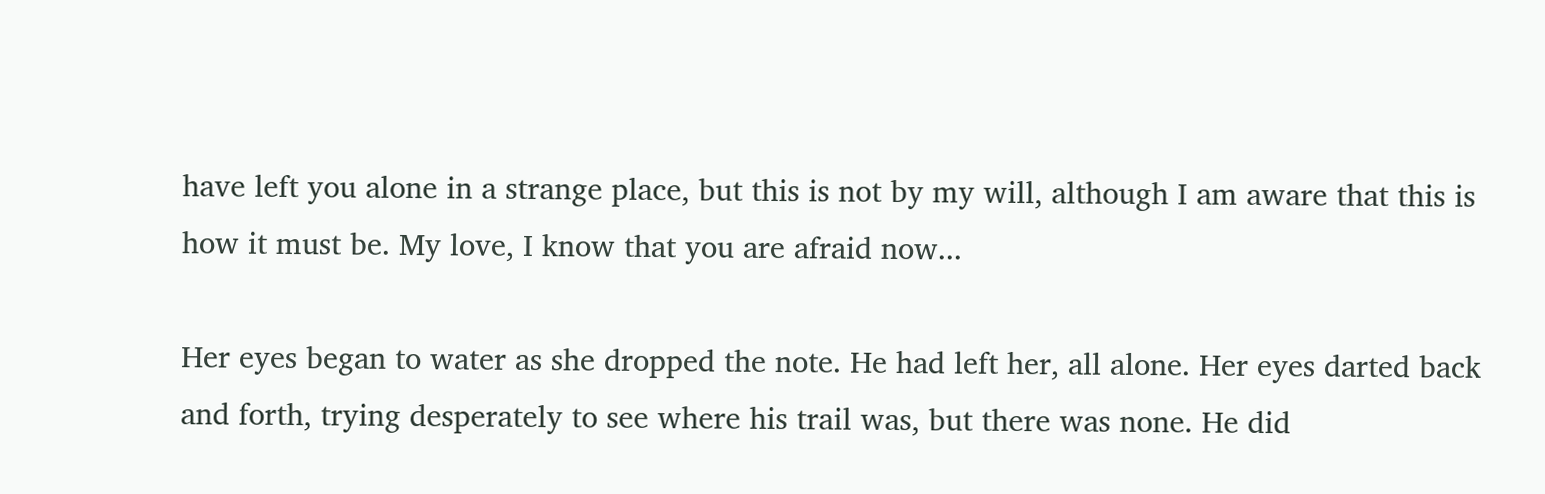have left you alone in a strange place, but this is not by my will, although I am aware that this is how it must be. My love, I know that you are afraid now...

Her eyes began to water as she dropped the note. He had left her, all alone. Her eyes darted back and forth, trying desperately to see where his trail was, but there was none. He did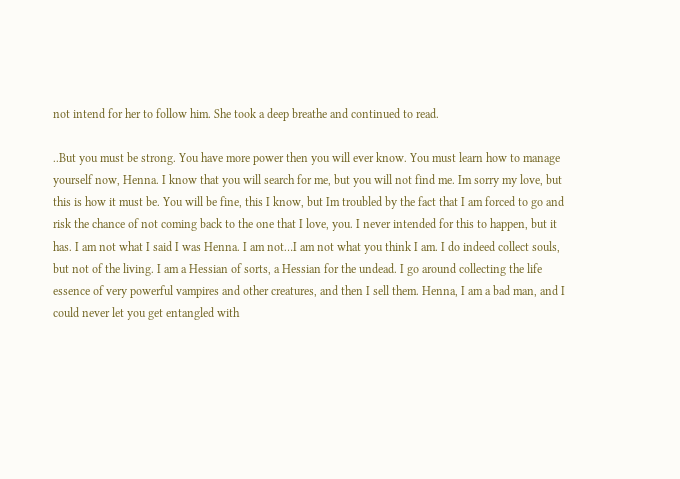not intend for her to follow him. She took a deep breathe and continued to read.

..But you must be strong. You have more power then you will ever know. You must learn how to manage yourself now, Henna. I know that you will search for me, but you will not find me. Im sorry my love, but this is how it must be. You will be fine, this I know, but Im troubled by the fact that I am forced to go and risk the chance of not coming back to the one that I love, you. I never intended for this to happen, but it has. I am not what I said I was Henna. I am not…I am not what you think I am. I do indeed collect souls, but not of the living. I am a Hessian of sorts, a Hessian for the undead. I go around collecting the life essence of very powerful vampires and other creatures, and then I sell them. Henna, I am a bad man, and I could never let you get entangled with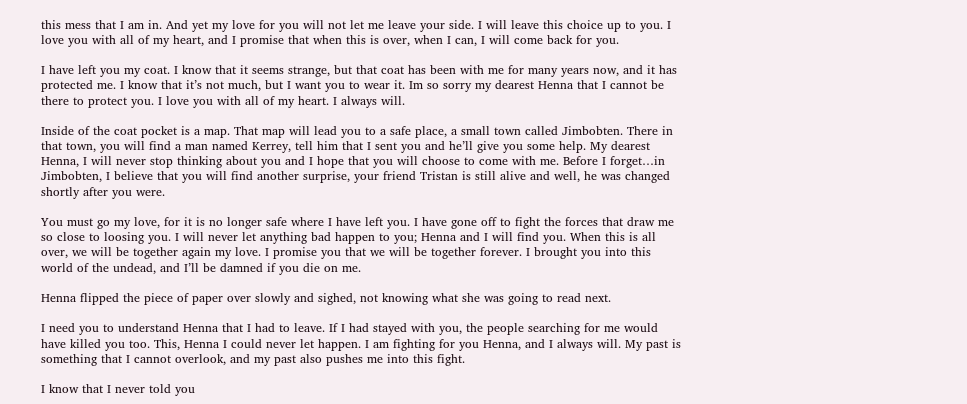this mess that I am in. And yet my love for you will not let me leave your side. I will leave this choice up to you. I love you with all of my heart, and I promise that when this is over, when I can, I will come back for you.

I have left you my coat. I know that it seems strange, but that coat has been with me for many years now, and it has protected me. I know that it’s not much, but I want you to wear it. Im so sorry my dearest Henna that I cannot be there to protect you. I love you with all of my heart. I always will.

Inside of the coat pocket is a map. That map will lead you to a safe place, a small town called Jimbobten. There in that town, you will find a man named Kerrey, tell him that I sent you and he’ll give you some help. My dearest Henna, I will never stop thinking about you and I hope that you will choose to come with me. Before I forget…in Jimbobten, I believe that you will find another surprise, your friend Tristan is still alive and well, he was changed shortly after you were.

You must go my love, for it is no longer safe where I have left you. I have gone off to fight the forces that draw me so close to loosing you. I will never let anything bad happen to you; Henna and I will find you. When this is all over, we will be together again my love. I promise you that we will be together forever. I brought you into this world of the undead, and I’ll be damned if you die on me.

Henna flipped the piece of paper over slowly and sighed, not knowing what she was going to read next.

I need you to understand Henna that I had to leave. If I had stayed with you, the people searching for me would have killed you too. This, Henna I could never let happen. I am fighting for you Henna, and I always will. My past is something that I cannot overlook, and my past also pushes me into this fight.

I know that I never told you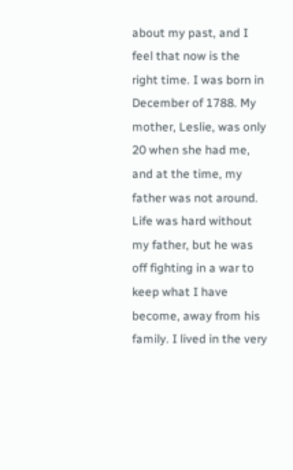about my past, and I feel that now is the right time. I was born in December of 1788. My mother, Leslie, was only 20 when she had me, and at the time, my father was not around. Life was hard without my father, but he was off fighting in a war to keep what I have become, away from his family. I lived in the very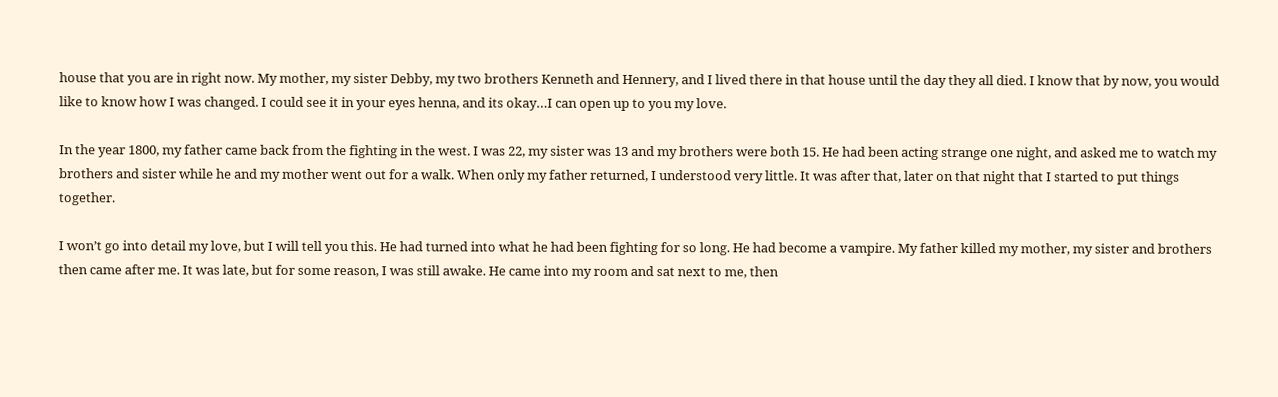house that you are in right now. My mother, my sister Debby, my two brothers Kenneth and Hennery, and I lived there in that house until the day they all died. I know that by now, you would like to know how I was changed. I could see it in your eyes henna, and its okay…I can open up to you my love.

In the year 1800, my father came back from the fighting in the west. I was 22, my sister was 13 and my brothers were both 15. He had been acting strange one night, and asked me to watch my brothers and sister while he and my mother went out for a walk. When only my father returned, I understood very little. It was after that, later on that night that I started to put things together.

I won’t go into detail my love, but I will tell you this. He had turned into what he had been fighting for so long. He had become a vampire. My father killed my mother, my sister and brothers then came after me. It was late, but for some reason, I was still awake. He came into my room and sat next to me, then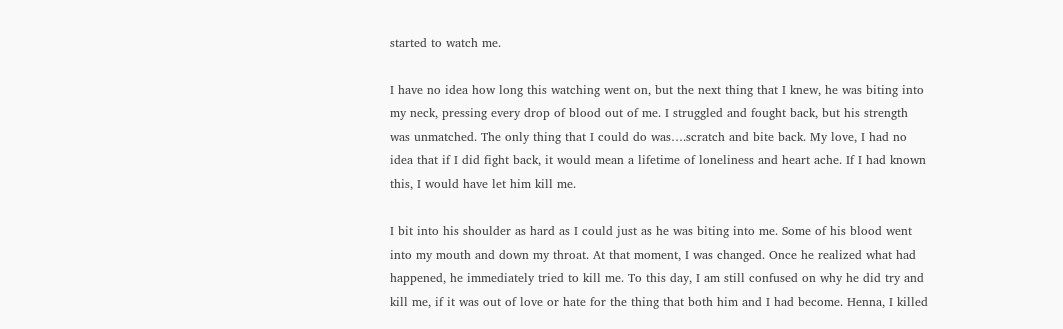started to watch me.

I have no idea how long this watching went on, but the next thing that I knew, he was biting into my neck, pressing every drop of blood out of me. I struggled and fought back, but his strength was unmatched. The only thing that I could do was….scratch and bite back. My love, I had no idea that if I did fight back, it would mean a lifetime of loneliness and heart ache. If I had known this, I would have let him kill me.

I bit into his shoulder as hard as I could just as he was biting into me. Some of his blood went into my mouth and down my throat. At that moment, I was changed. Once he realized what had happened, he immediately tried to kill me. To this day, I am still confused on why he did try and kill me, if it was out of love or hate for the thing that both him and I had become. Henna, I killed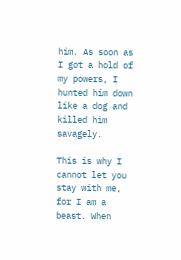him. As soon as I got a hold of my powers, I hunted him down like a dog and killed him savagely.

This is why I cannot let you stay with me, for I am a beast. When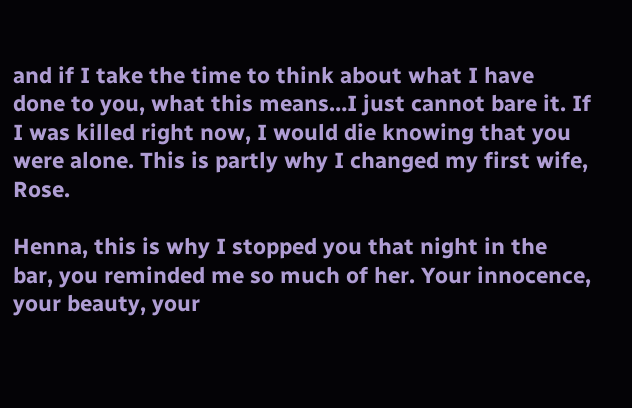and if I take the time to think about what I have done to you, what this means…I just cannot bare it. If I was killed right now, I would die knowing that you were alone. This is partly why I changed my first wife, Rose.

Henna, this is why I stopped you that night in the bar, you reminded me so much of her. Your innocence, your beauty, your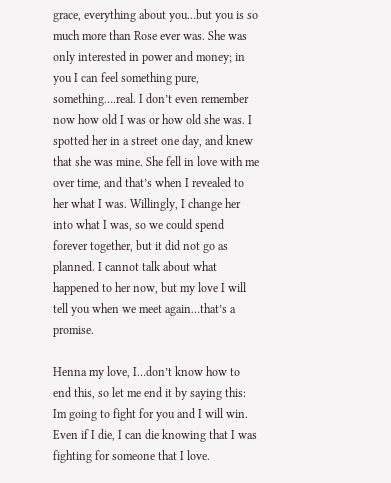grace, everything about you…but you is so much more than Rose ever was. She was only interested in power and money; in you I can feel something pure, something….real. I don’t even remember now how old I was or how old she was. I spotted her in a street one day, and knew that she was mine. She fell in love with me over time, and that’s when I revealed to her what I was. Willingly, I change her into what I was, so we could spend forever together, but it did not go as planned. I cannot talk about what happened to her now, but my love I will tell you when we meet again…that’s a promise.

Henna my love, I…don’t know how to end this, so let me end it by saying this: Im going to fight for you and I will win. Even if I die, I can die knowing that I was fighting for someone that I love.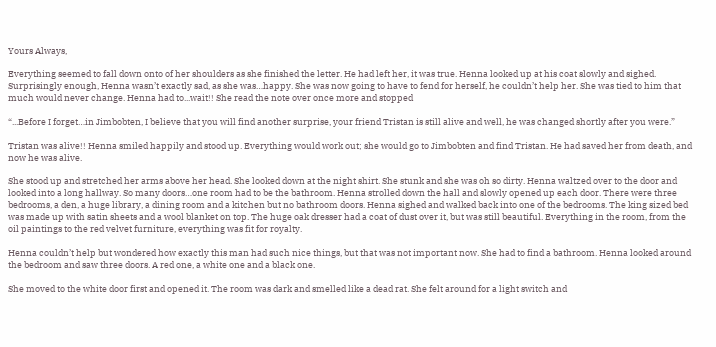Yours Always,

Everything seemed to fall down onto of her shoulders as she finished the letter. He had left her, it was true. Henna looked up at his coat slowly and sighed. Surprisingly enough, Henna wasn’t exactly sad, as she was…happy. She was now going to have to fend for herself, he couldn’t help her. She was tied to him that much would never change. Henna had to...wait!! She read the note over once more and stopped

“...Before I forget…in Jimbobten, I believe that you will find another surprise, your friend Tristan is still alive and well, he was changed shortly after you were.”

Tristan was alive!! Henna smiled happily and stood up. Everything would work out; she would go to Jimbobten and find Tristan. He had saved her from death, and now he was alive.

She stood up and stretched her arms above her head. She looked down at the night shirt. She stunk and she was oh so dirty. Henna waltzed over to the door and looked into a long hallway. So many doors…one room had to be the bathroom. Henna strolled down the hall and slowly opened up each door. There were three bedrooms, a den, a huge library, a dining room and a kitchen but no bathroom doors. Henna sighed and walked back into one of the bedrooms. The king sized bed was made up with satin sheets and a wool blanket on top. The huge oak dresser had a coat of dust over it, but was still beautiful. Everything in the room, from the oil paintings to the red velvet furniture, everything was fit for royalty.

Henna couldn’t help but wondered how exactly this man had such nice things, but that was not important now. She had to find a bathroom. Henna looked around the bedroom and saw three doors. A red one, a white one and a black one.

She moved to the white door first and opened it. The room was dark and smelled like a dead rat. She felt around for a light switch and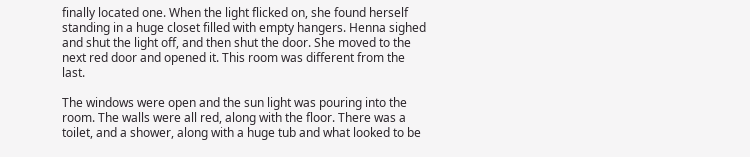finally located one. When the light flicked on, she found herself standing in a huge closet filled with empty hangers. Henna sighed and shut the light off, and then shut the door. She moved to the next red door and opened it. This room was different from the last.

The windows were open and the sun light was pouring into the room. The walls were all red, along with the floor. There was a toilet, and a shower, along with a huge tub and what looked to be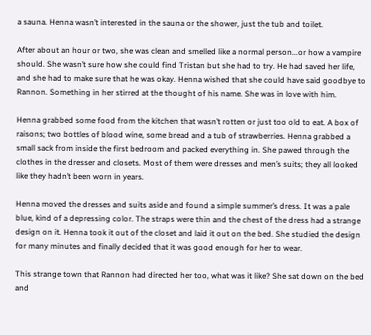a sauna. Henna wasn’t interested in the sauna or the shower, just the tub and toilet.

After about an hour or two, she was clean and smelled like a normal person...or how a vampire should. She wasn’t sure how she could find Tristan but she had to try. He had saved her life, and she had to make sure that he was okay. Henna wished that she could have said goodbye to Rannon. Something in her stirred at the thought of his name. She was in love with him.

Henna grabbed some food from the kitchen that wasn’t rotten or just too old to eat. A box of raisons; two bottles of blood wine, some bread and a tub of strawberries. Henna grabbed a small sack from inside the first bedroom and packed everything in. She pawed through the clothes in the dresser and closets. Most of them were dresses and men’s suits; they all looked like they hadn’t been worn in years.

Henna moved the dresses and suits aside and found a simple summer’s dress. It was a pale blue, kind of a depressing color. The straps were thin and the chest of the dress had a strange design on it. Henna took it out of the closet and laid it out on the bed. She studied the design for many minutes and finally decided that it was good enough for her to wear.

This strange town that Rannon had directed her too, what was it like? She sat down on the bed and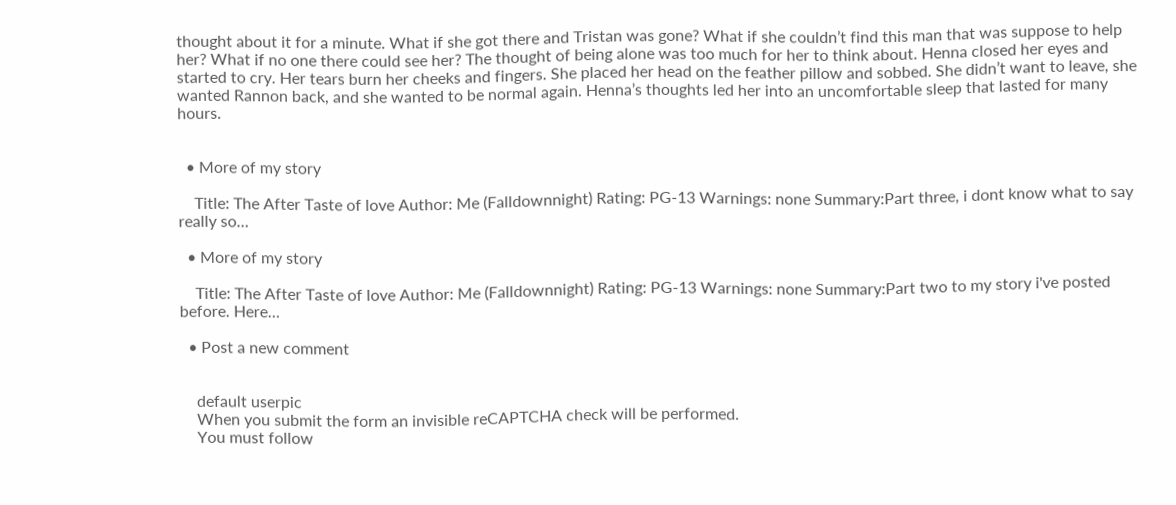thought about it for a minute. What if she got there and Tristan was gone? What if she couldn’t find this man that was suppose to help her? What if no one there could see her? The thought of being alone was too much for her to think about. Henna closed her eyes and started to cry. Her tears burn her cheeks and fingers. She placed her head on the feather pillow and sobbed. She didn’t want to leave, she wanted Rannon back, and she wanted to be normal again. Henna’s thoughts led her into an uncomfortable sleep that lasted for many hours.


  • More of my story

    Title: The After Taste of love Author: Me (Falldownnight) Rating: PG-13 Warnings: none Summary:Part three, i dont know what to say really so…

  • More of my story

    Title: The After Taste of love Author: Me (Falldownnight) Rating: PG-13 Warnings: none Summary:Part two to my story i've posted before. Here…

  • Post a new comment


    default userpic
    When you submit the form an invisible reCAPTCHA check will be performed.
    You must follow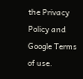the Privacy Policy and Google Terms of use.